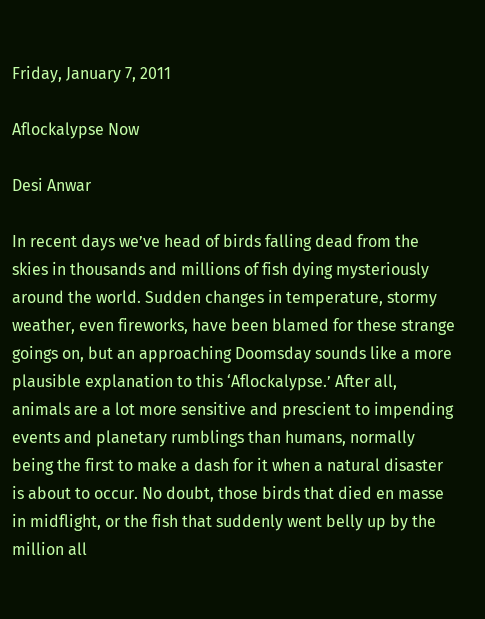Friday, January 7, 2011

Aflockalypse Now

Desi Anwar

In recent days we’ve head of birds falling dead from the skies in thousands and millions of fish dying mysteriously around the world. Sudden changes in temperature, stormy weather, even fireworks, have been blamed for these strange goings on, but an approaching Doomsday sounds like a more plausible explanation to this ‘Aflockalypse.’ After all, animals are a lot more sensitive and prescient to impending events and planetary rumblings than humans, normally being the first to make a dash for it when a natural disaster is about to occur. No doubt, those birds that died en masse in midflight, or the fish that suddenly went belly up by the million all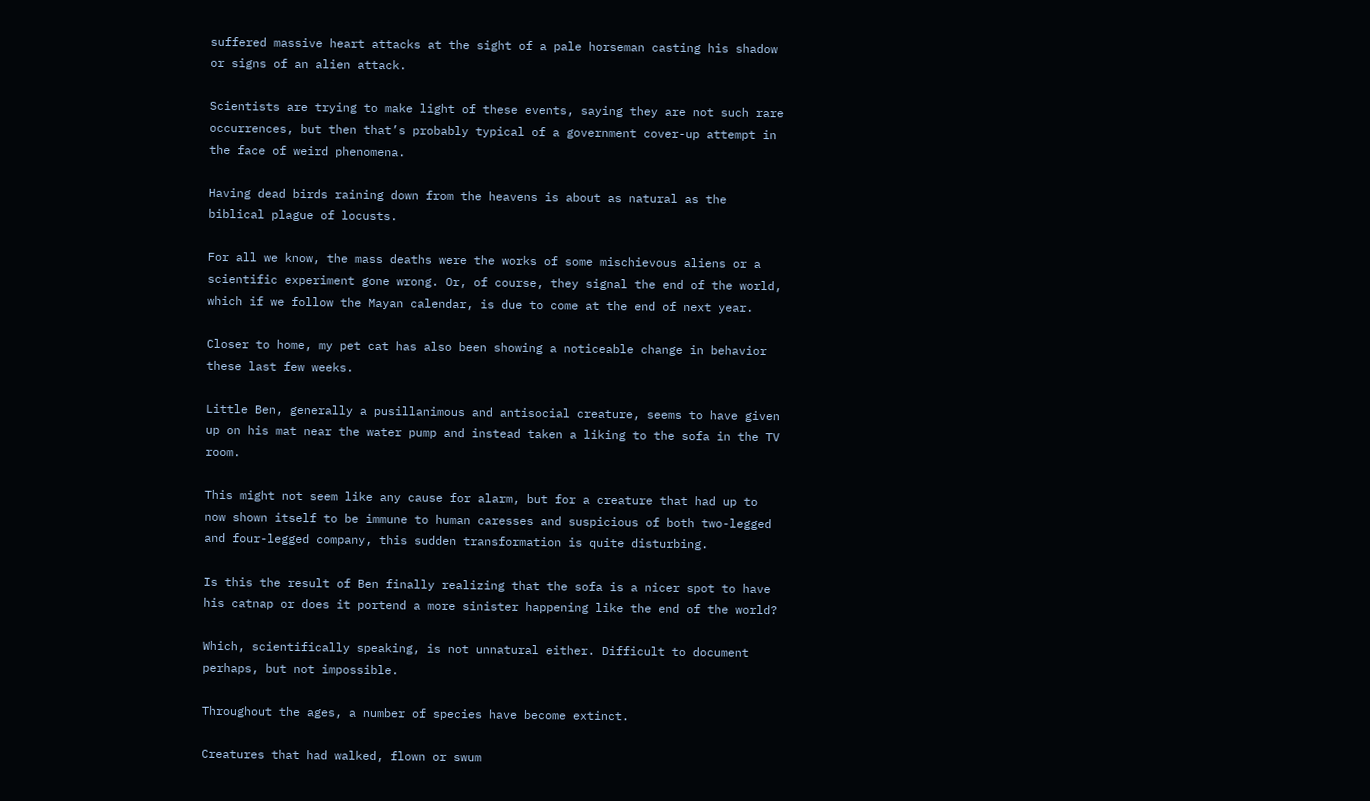suffered massive heart attacks at the sight of a pale horseman casting his shadow or signs of an alien attack.

Scientists are trying to make light of these events, saying they are not such rare occurrences, but then that’s probably typical of a government cover-up attempt in the face of weird phenomena.

Having dead birds raining down from the heavens is about as natural as the biblical plague of locusts.

For all we know, the mass deaths were the works of some mischievous aliens or a scientific experiment gone wrong. Or, of course, they signal the end of the world, which if we follow the Mayan calendar, is due to come at the end of next year.

Closer to home, my pet cat has also been showing a noticeable change in behavior these last few weeks.

Little Ben, generally a pusillanimous and antisocial creature, seems to have given up on his mat near the water pump and instead taken a liking to the sofa in the TV room.

This might not seem like any cause for alarm, but for a creature that had up to now shown itself to be immune to human caresses and suspicious of both two-legged and four-legged company, this sudden transformation is quite disturbing.

Is this the result of Ben finally realizing that the sofa is a nicer spot to have his catnap or does it portend a more sinister happening like the end of the world?

Which, scientifically speaking, is not unnatural either. Difficult to document perhaps, but not impossible.

Throughout the ages, a number of species have become extinct.

Creatures that had walked, flown or swum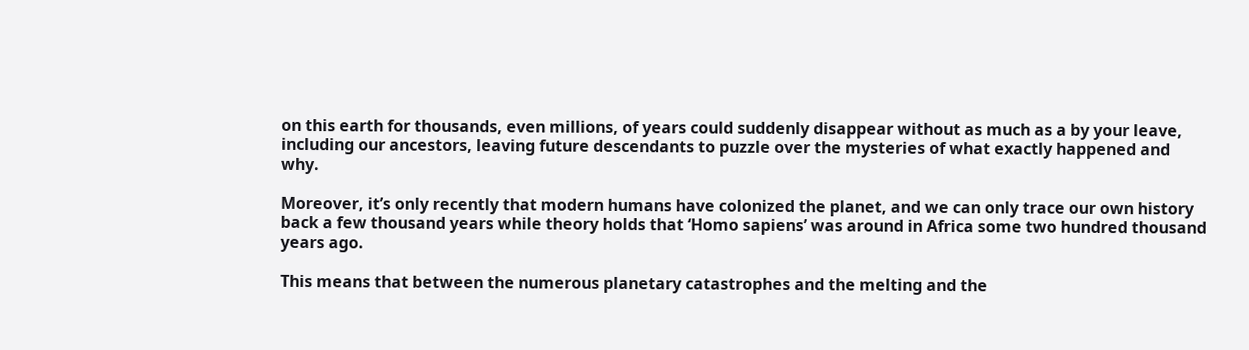on this earth for thousands, even millions, of years could suddenly disappear without as much as a by your leave, including our ancestors, leaving future descendants to puzzle over the mysteries of what exactly happened and why.

Moreover, it’s only recently that modern humans have colonized the planet, and we can only trace our own history back a few thousand years while theory holds that ‘Homo sapiens’ was around in Africa some two hundred thousand years ago.

This means that between the numerous planetary catastrophes and the melting and the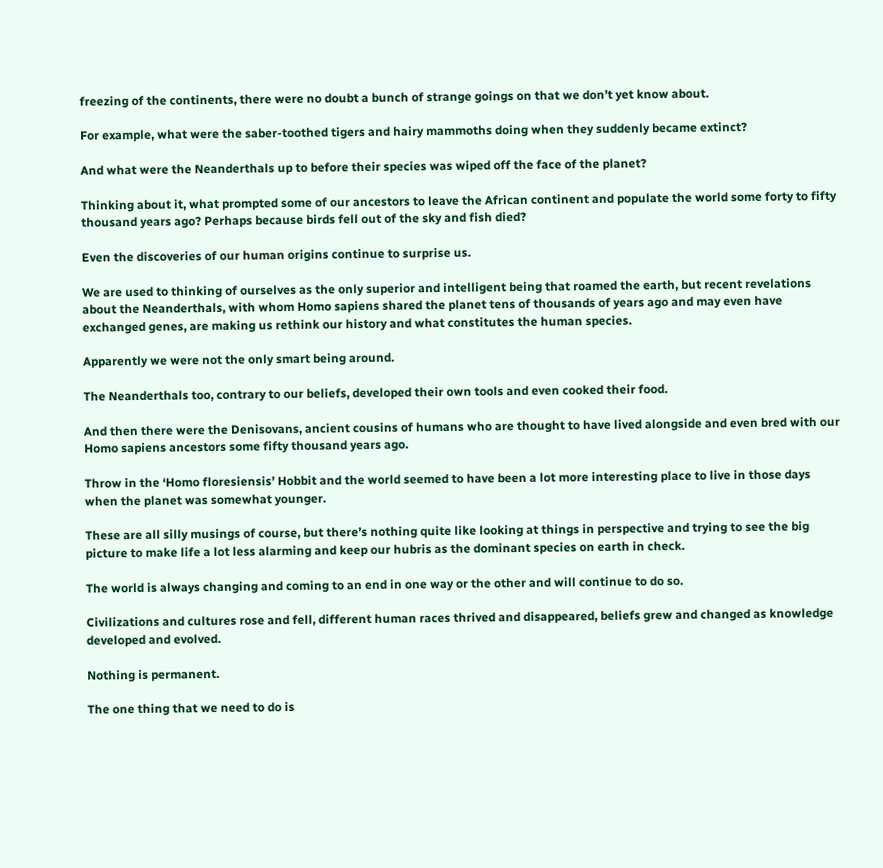freezing of the continents, there were no doubt a bunch of strange goings on that we don’t yet know about.

For example, what were the saber-toothed tigers and hairy mammoths doing when they suddenly became extinct?

And what were the Neanderthals up to before their species was wiped off the face of the planet?

Thinking about it, what prompted some of our ancestors to leave the African continent and populate the world some forty to fifty thousand years ago? Perhaps because birds fell out of the sky and fish died?

Even the discoveries of our human origins continue to surprise us.

We are used to thinking of ourselves as the only superior and intelligent being that roamed the earth, but recent revelations about the Neanderthals, with whom Homo sapiens shared the planet tens of thousands of years ago and may even have exchanged genes, are making us rethink our history and what constitutes the human species.

Apparently we were not the only smart being around.

The Neanderthals too, contrary to our beliefs, developed their own tools and even cooked their food.

And then there were the Denisovans, ancient cousins of humans who are thought to have lived alongside and even bred with our Homo sapiens ancestors some fifty thousand years ago.

Throw in the ‘Homo floresiensis’ Hobbit and the world seemed to have been a lot more interesting place to live in those days when the planet was somewhat younger.

These are all silly musings of course, but there’s nothing quite like looking at things in perspective and trying to see the big picture to make life a lot less alarming and keep our hubris as the dominant species on earth in check.

The world is always changing and coming to an end in one way or the other and will continue to do so.

Civilizations and cultures rose and fell, different human races thrived and disappeared, beliefs grew and changed as knowledge developed and evolved.

Nothing is permanent.

The one thing that we need to do is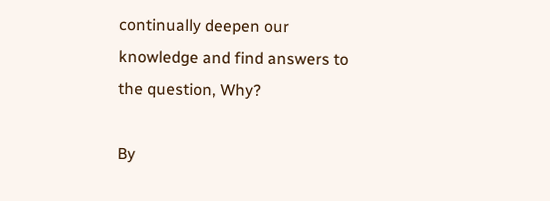continually deepen our knowledge and find answers to the question, Why?

By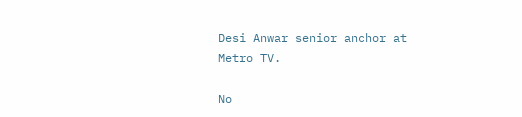Desi Anwar senior anchor at Metro TV.

No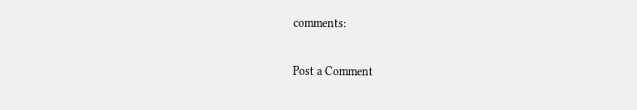comments:

Post a Comment